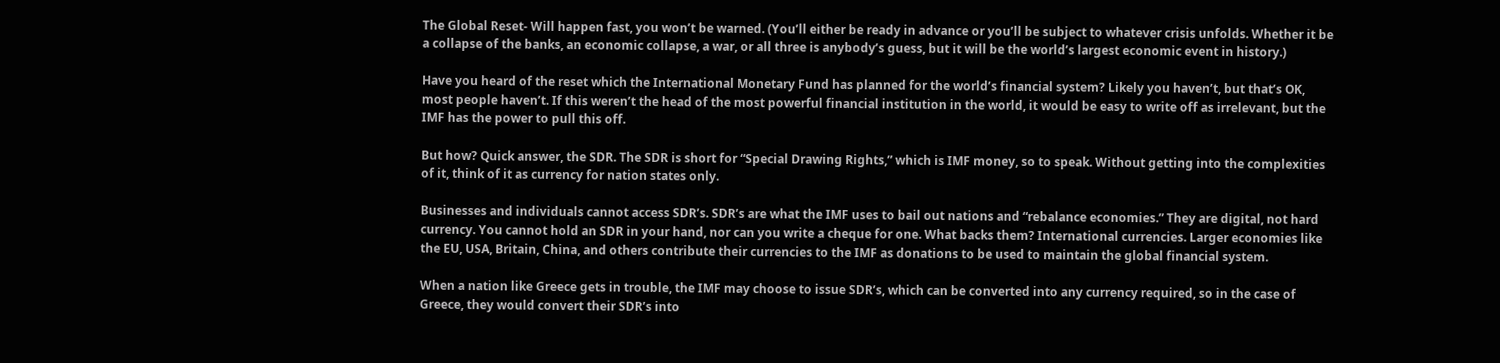The Global Reset- Will happen fast, you won’t be warned. (You’ll either be ready in advance or you’ll be subject to whatever crisis unfolds. Whether it be a collapse of the banks, an economic collapse, a war, or all three is anybody’s guess, but it will be the world’s largest economic event in history.)

Have you heard of the reset which the International Monetary Fund has planned for the world’s financial system? Likely you haven’t, but that’s OK, most people haven’t. If this weren’t the head of the most powerful financial institution in the world, it would be easy to write off as irrelevant, but the IMF has the power to pull this off.

But how? Quick answer, the SDR. The SDR is short for “Special Drawing Rights,” which is IMF money, so to speak. Without getting into the complexities of it, think of it as currency for nation states only.

Businesses and individuals cannot access SDR’s. SDR’s are what the IMF uses to bail out nations and “rebalance economies.” They are digital, not hard currency. You cannot hold an SDR in your hand, nor can you write a cheque for one. What backs them? International currencies. Larger economies like the EU, USA, Britain, China, and others contribute their currencies to the IMF as donations to be used to maintain the global financial system.

When a nation like Greece gets in trouble, the IMF may choose to issue SDR’s, which can be converted into any currency required, so in the case of Greece, they would convert their SDR’s into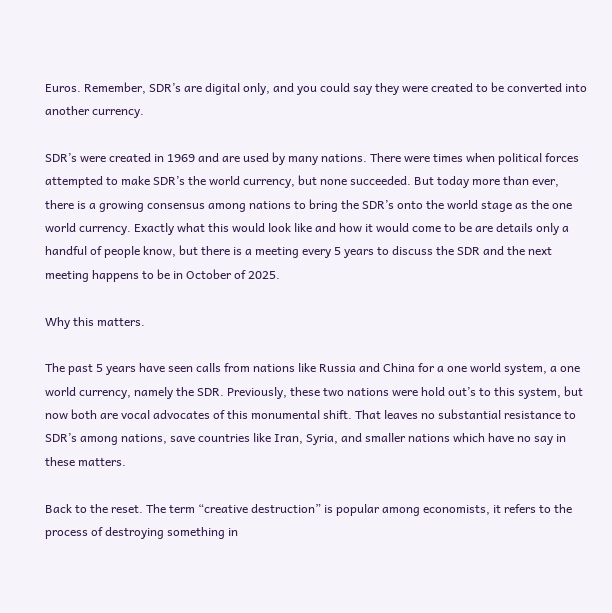Euros. Remember, SDR’s are digital only, and you could say they were created to be converted into another currency.

SDR’s were created in 1969 and are used by many nations. There were times when political forces attempted to make SDR’s the world currency, but none succeeded. But today more than ever, there is a growing consensus among nations to bring the SDR’s onto the world stage as the one world currency. Exactly what this would look like and how it would come to be are details only a handful of people know, but there is a meeting every 5 years to discuss the SDR and the next meeting happens to be in October of 2025.

Why this matters.

The past 5 years have seen calls from nations like Russia and China for a one world system, a one world currency, namely the SDR. Previously, these two nations were hold out’s to this system, but now both are vocal advocates of this monumental shift. That leaves no substantial resistance to SDR’s among nations, save countries like Iran, Syria, and smaller nations which have no say in these matters.

Back to the reset. The term “creative destruction” is popular among economists, it refers to the process of destroying something in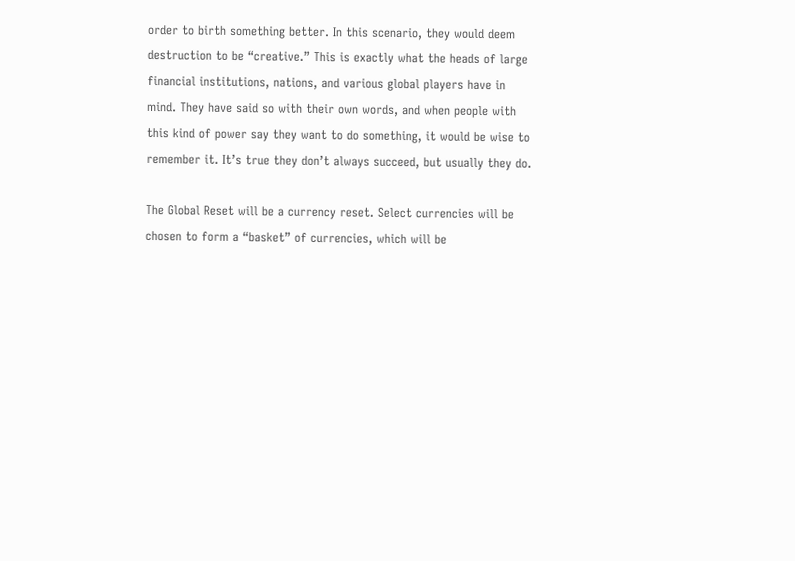order to birth something better. In this scenario, they would deem destruction to be “creative.” This is exactly what the heads of large financial institutions, nations, and various global players have in mind. They have said so with their own words, and when people with this kind of power say they want to do something, it would be wise to remember it. It’s true they don’t always succeed, but usually they do.

The Global Reset will be a currency reset. Select currencies will be chosen to form a “basket” of currencies, which will be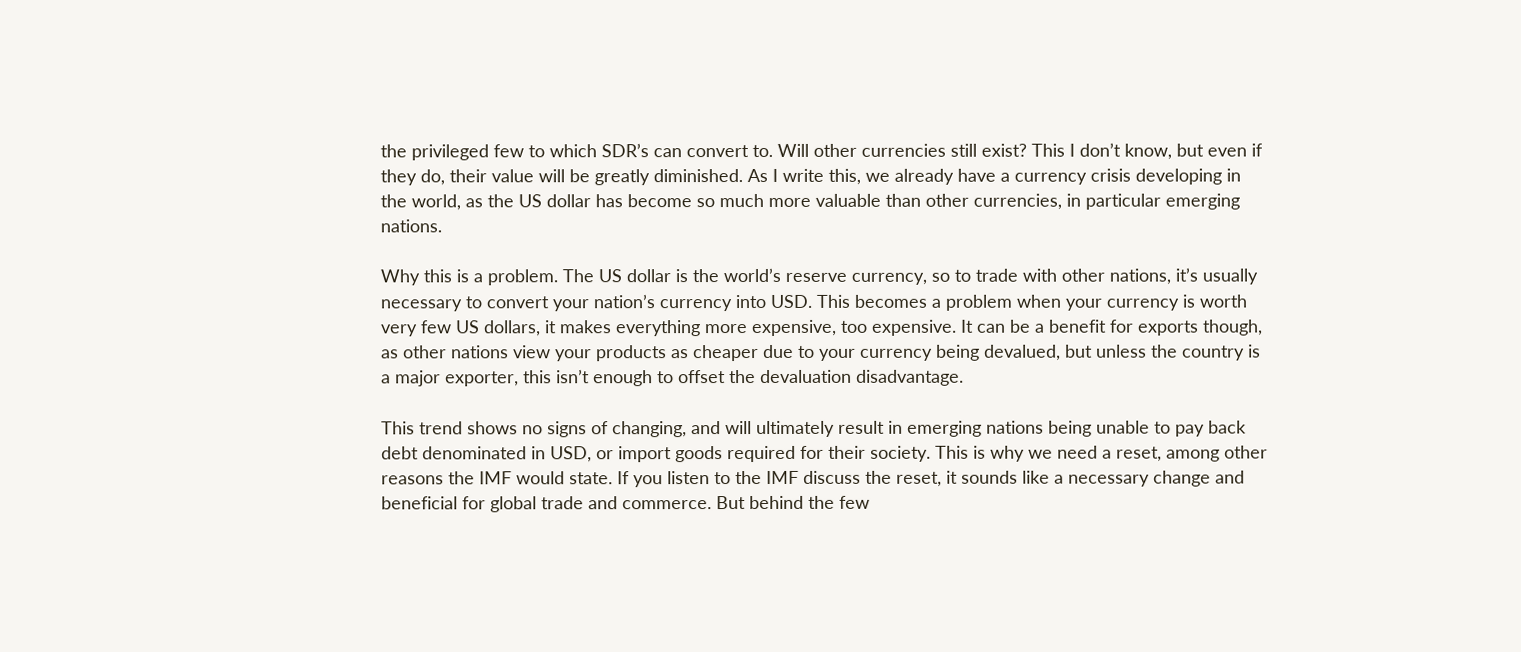the privileged few to which SDR’s can convert to. Will other currencies still exist? This I don’t know, but even if they do, their value will be greatly diminished. As I write this, we already have a currency crisis developing in the world, as the US dollar has become so much more valuable than other currencies, in particular emerging nations.

Why this is a problem. The US dollar is the world’s reserve currency, so to trade with other nations, it’s usually necessary to convert your nation’s currency into USD. This becomes a problem when your currency is worth very few US dollars, it makes everything more expensive, too expensive. It can be a benefit for exports though, as other nations view your products as cheaper due to your currency being devalued, but unless the country is a major exporter, this isn’t enough to offset the devaluation disadvantage.

This trend shows no signs of changing, and will ultimately result in emerging nations being unable to pay back debt denominated in USD, or import goods required for their society. This is why we need a reset, among other reasons the IMF would state. If you listen to the IMF discuss the reset, it sounds like a necessary change and beneficial for global trade and commerce. But behind the few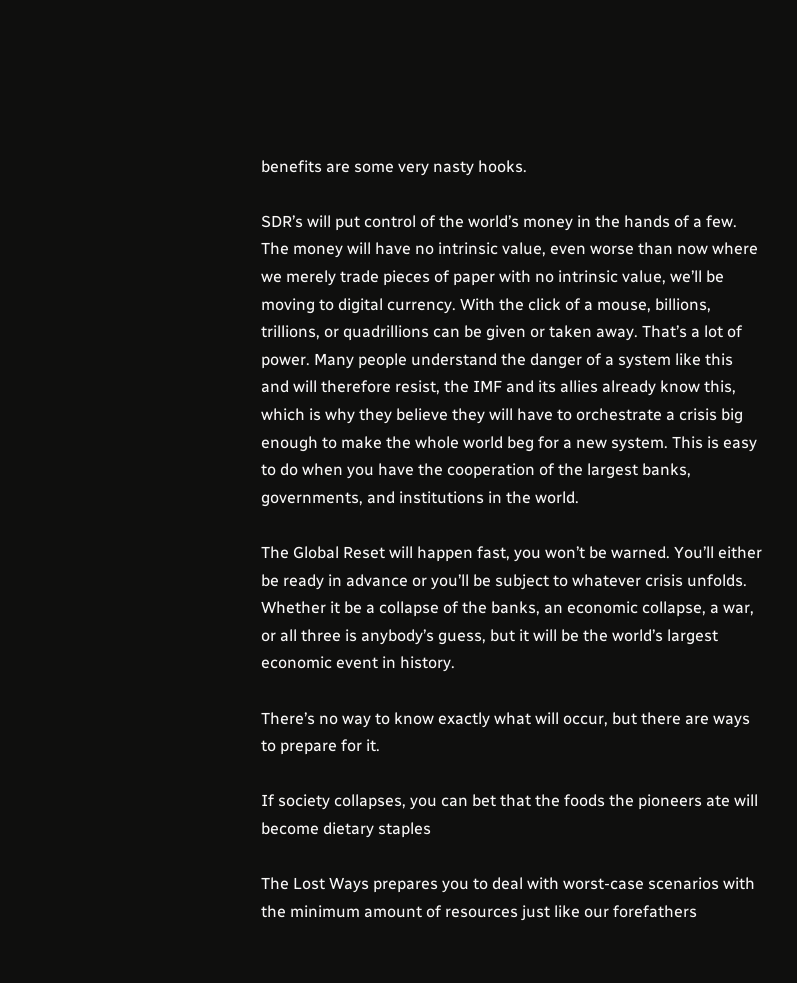benefits are some very nasty hooks.

SDR’s will put control of the world’s money in the hands of a few. The money will have no intrinsic value, even worse than now where we merely trade pieces of paper with no intrinsic value, we’ll be moving to digital currency. With the click of a mouse, billions, trillions, or quadrillions can be given or taken away. That’s a lot of power. Many people understand the danger of a system like this and will therefore resist, the IMF and its allies already know this, which is why they believe they will have to orchestrate a crisis big enough to make the whole world beg for a new system. This is easy to do when you have the cooperation of the largest banks, governments, and institutions in the world.

The Global Reset will happen fast, you won’t be warned. You’ll either be ready in advance or you’ll be subject to whatever crisis unfolds. Whether it be a collapse of the banks, an economic collapse, a war, or all three is anybody’s guess, but it will be the world’s largest economic event in history.

There’s no way to know exactly what will occur, but there are ways to prepare for it.

If society collapses, you can bet that the foods the pioneers ate will become dietary staples

The Lost Ways prepares you to deal with worst-case scenarios with the minimum amount of resources just like our forefathers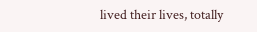lived their lives, totally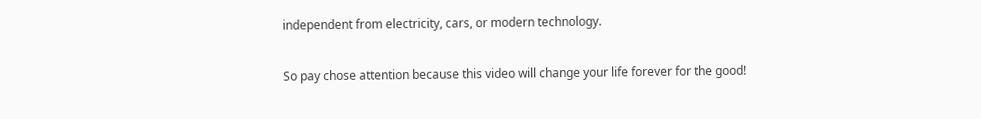independent from electricity, cars, or modern technology.

So pay chose attention because this video will change your life forever for the good!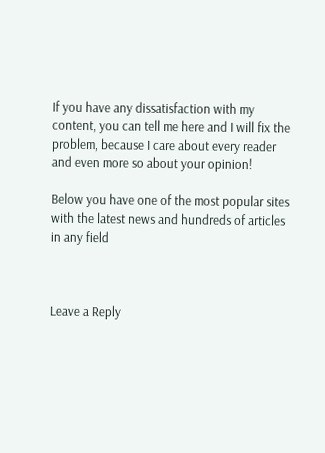If you have any dissatisfaction with my content, you can tell me here and I will fix the problem, because I care about every reader and even more so about your opinion!

Below you have one of the most popular sites with the latest news and hundreds of articles in any field



Leave a Reply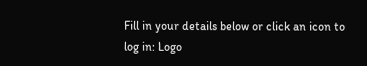Fill in your details below or click an icon to log in: Logo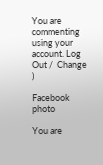You are commenting using your account. Log Out /  Change )

Facebook photo

You are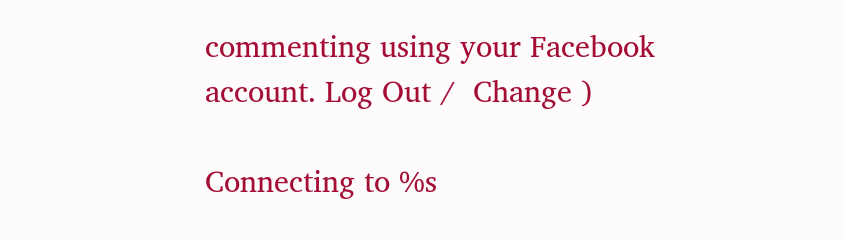commenting using your Facebook account. Log Out /  Change )

Connecting to %s